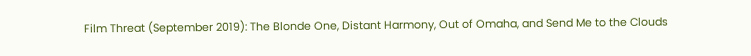Film Threat (September 2019): The Blonde One, Distant Harmony, Out of Omaha, and Send Me to the Clouds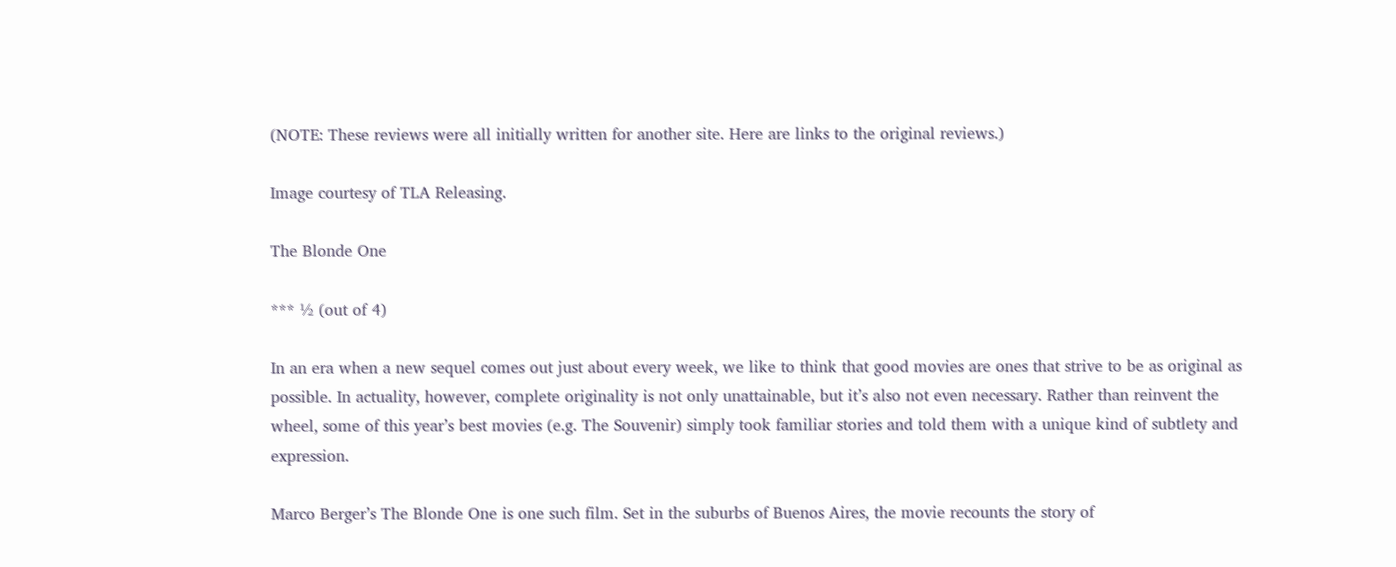(NOTE: These reviews were all initially written for another site. Here are links to the original reviews.)

Image courtesy of TLA Releasing.

The Blonde One

*** ½ (out of 4)

In an era when a new sequel comes out just about every week, we like to think that good movies are ones that strive to be as original as possible. In actuality, however, complete originality is not only unattainable, but it’s also not even necessary. Rather than reinvent the wheel, some of this year’s best movies (e.g. The Souvenir) simply took familiar stories and told them with a unique kind of subtlety and expression.

Marco Berger’s The Blonde One is one such film. Set in the suburbs of Buenos Aires, the movie recounts the story of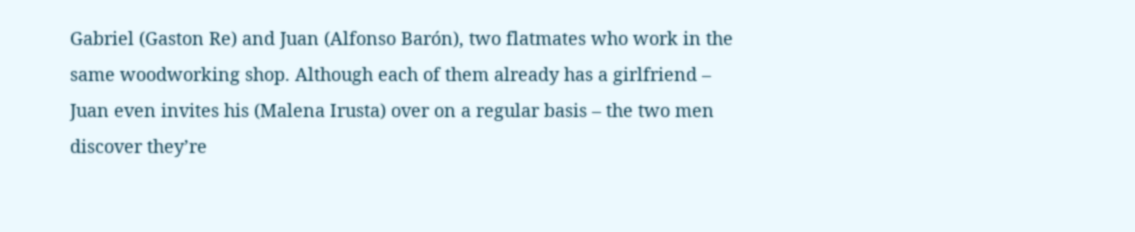Gabriel (Gaston Re) and Juan (Alfonso Barón), two flatmates who work in the same woodworking shop. Although each of them already has a girlfriend – Juan even invites his (Malena Irusta) over on a regular basis – the two men discover they’re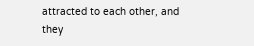attracted to each other, and they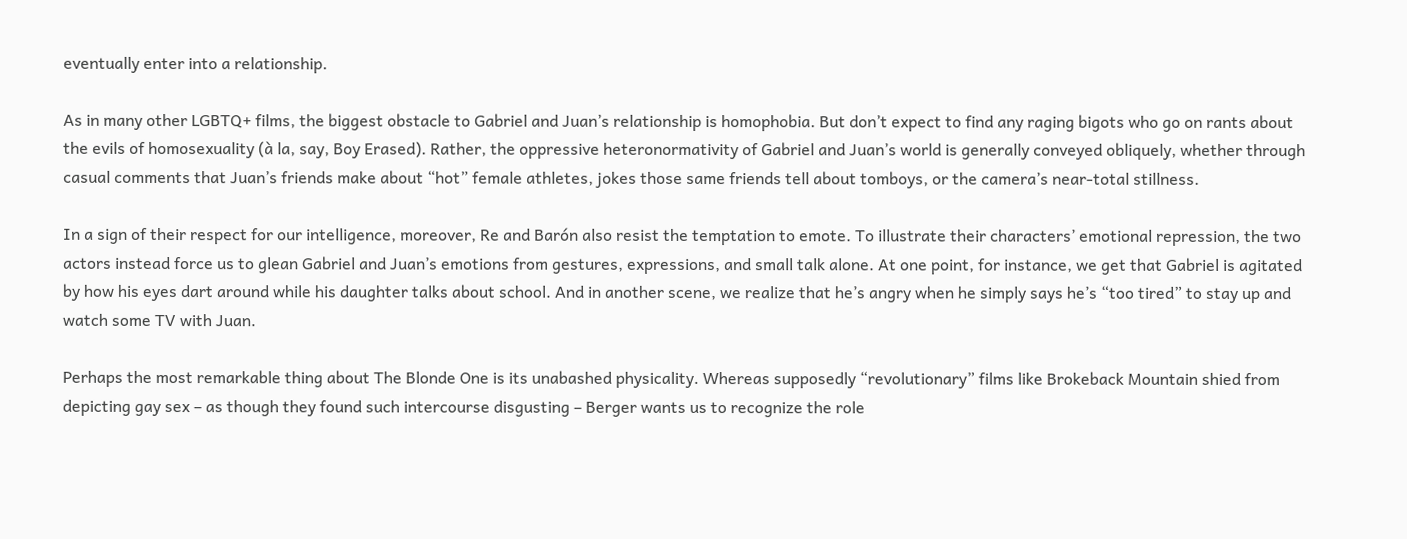eventually enter into a relationship.

As in many other LGBTQ+ films, the biggest obstacle to Gabriel and Juan’s relationship is homophobia. But don’t expect to find any raging bigots who go on rants about the evils of homosexuality (à la, say, Boy Erased). Rather, the oppressive heteronormativity of Gabriel and Juan’s world is generally conveyed obliquely, whether through casual comments that Juan’s friends make about “hot” female athletes, jokes those same friends tell about tomboys, or the camera’s near-total stillness.

In a sign of their respect for our intelligence, moreover, Re and Barón also resist the temptation to emote. To illustrate their characters’ emotional repression, the two actors instead force us to glean Gabriel and Juan’s emotions from gestures, expressions, and small talk alone. At one point, for instance, we get that Gabriel is agitated by how his eyes dart around while his daughter talks about school. And in another scene, we realize that he’s angry when he simply says he’s “too tired” to stay up and watch some TV with Juan.

Perhaps the most remarkable thing about The Blonde One is its unabashed physicality. Whereas supposedly “revolutionary” films like Brokeback Mountain shied from depicting gay sex – as though they found such intercourse disgusting – Berger wants us to recognize the role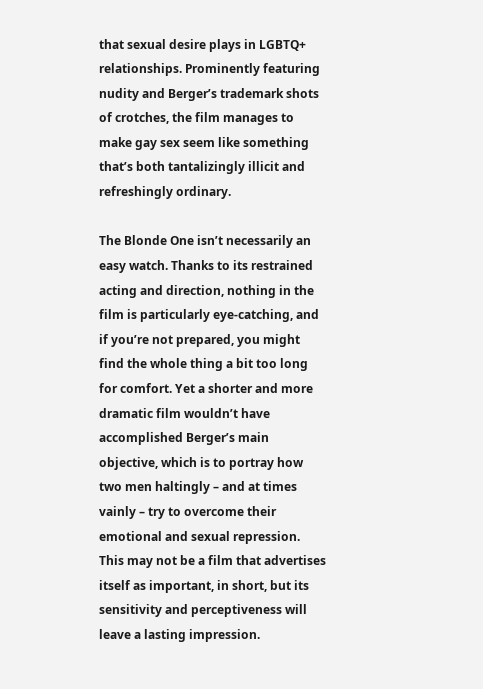that sexual desire plays in LGBTQ+ relationships. Prominently featuring nudity and Berger’s trademark shots of crotches, the film manages to make gay sex seem like something that’s both tantalizingly illicit and refreshingly ordinary.

The Blonde One isn’t necessarily an easy watch. Thanks to its restrained acting and direction, nothing in the film is particularly eye-catching, and if you’re not prepared, you might find the whole thing a bit too long for comfort. Yet a shorter and more dramatic film wouldn’t have accomplished Berger’s main objective, which is to portray how two men haltingly – and at times vainly – try to overcome their emotional and sexual repression. This may not be a film that advertises itself as important, in short, but its sensitivity and perceptiveness will leave a lasting impression.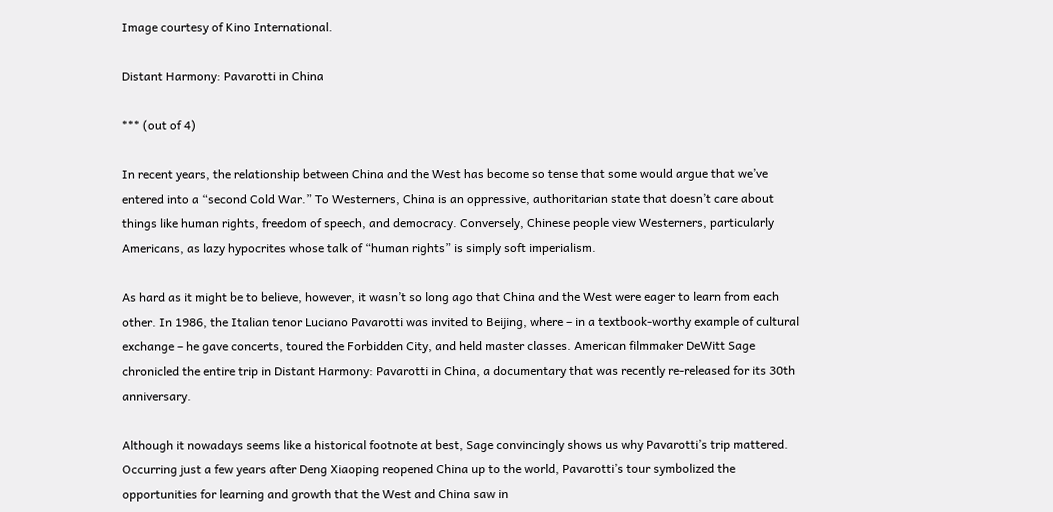Image courtesy of Kino International.

Distant Harmony: Pavarotti in China

*** (out of 4)

In recent years, the relationship between China and the West has become so tense that some would argue that we’ve entered into a “second Cold War.” To Westerners, China is an oppressive, authoritarian state that doesn’t care about things like human rights, freedom of speech, and democracy. Conversely, Chinese people view Westerners, particularly Americans, as lazy hypocrites whose talk of “human rights” is simply soft imperialism.

As hard as it might be to believe, however, it wasn’t so long ago that China and the West were eager to learn from each other. In 1986, the Italian tenor Luciano Pavarotti was invited to Beijing, where – in a textbook-worthy example of cultural exchange – he gave concerts, toured the Forbidden City, and held master classes. American filmmaker DeWitt Sage chronicled the entire trip in Distant Harmony: Pavarotti in China, a documentary that was recently re-released for its 30th anniversary.

Although it nowadays seems like a historical footnote at best, Sage convincingly shows us why Pavarotti’s trip mattered. Occurring just a few years after Deng Xiaoping reopened China up to the world, Pavarotti’s tour symbolized the opportunities for learning and growth that the West and China saw in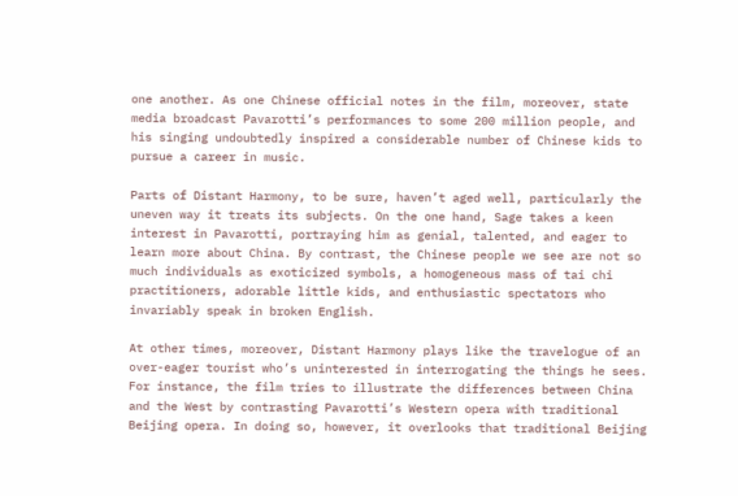one another. As one Chinese official notes in the film, moreover, state media broadcast Pavarotti’s performances to some 200 million people, and his singing undoubtedly inspired a considerable number of Chinese kids to pursue a career in music.

Parts of Distant Harmony, to be sure, haven’t aged well, particularly the uneven way it treats its subjects. On the one hand, Sage takes a keen interest in Pavarotti, portraying him as genial, talented, and eager to learn more about China. By contrast, the Chinese people we see are not so much individuals as exoticized symbols, a homogeneous mass of tai chi practitioners, adorable little kids, and enthusiastic spectators who invariably speak in broken English.

At other times, moreover, Distant Harmony plays like the travelogue of an over-eager tourist who’s uninterested in interrogating the things he sees. For instance, the film tries to illustrate the differences between China and the West by contrasting Pavarotti’s Western opera with traditional Beijing opera. In doing so, however, it overlooks that traditional Beijing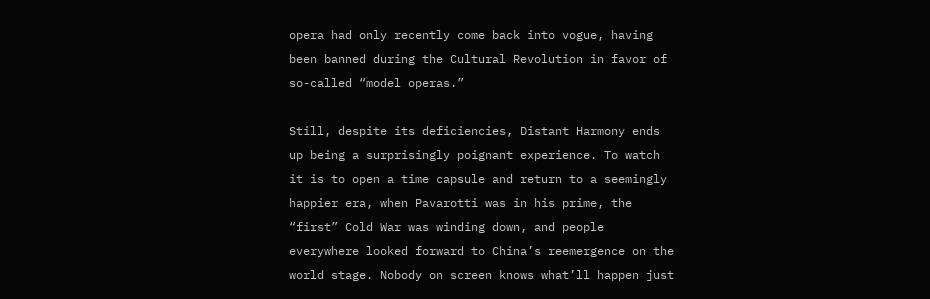opera had only recently come back into vogue, having been banned during the Cultural Revolution in favor of so-called “model operas.”

Still, despite its deficiencies, Distant Harmony ends up being a surprisingly poignant experience. To watch it is to open a time capsule and return to a seemingly happier era, when Pavarotti was in his prime, the “first” Cold War was winding down, and people everywhere looked forward to China’s reemergence on the world stage. Nobody on screen knows what’ll happen just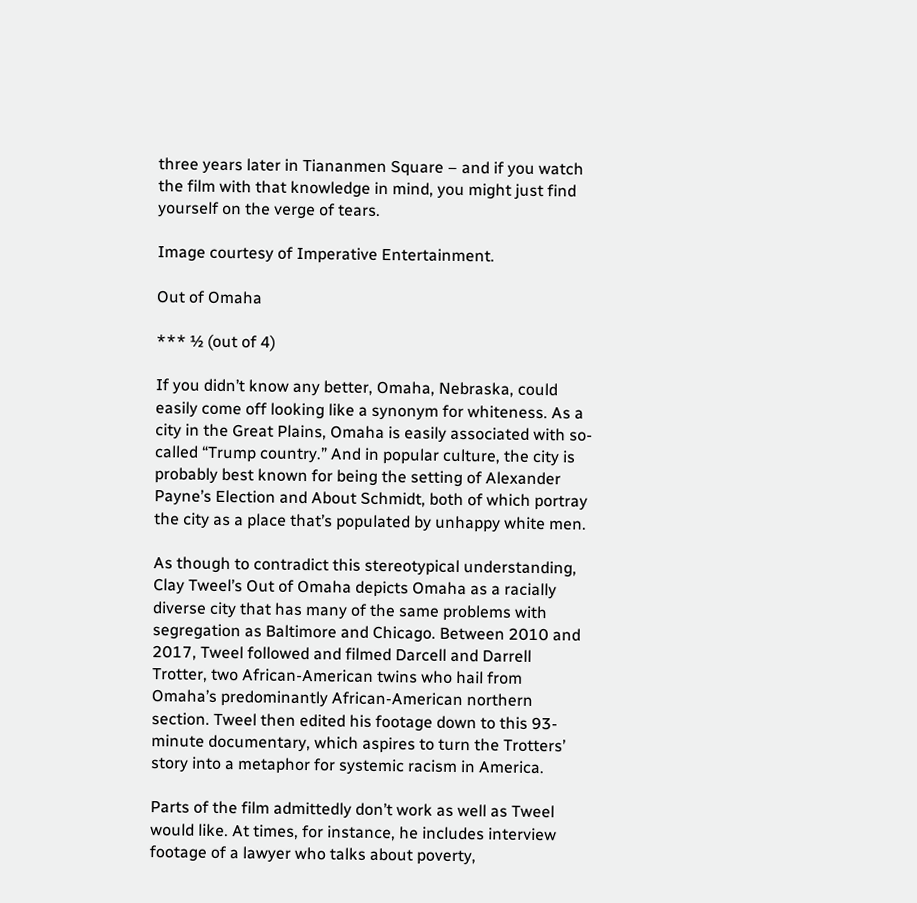three years later in Tiananmen Square – and if you watch the film with that knowledge in mind, you might just find yourself on the verge of tears.

Image courtesy of Imperative Entertainment.

Out of Omaha

*** ½ (out of 4)

If you didn’t know any better, Omaha, Nebraska, could easily come off looking like a synonym for whiteness. As a city in the Great Plains, Omaha is easily associated with so-called “Trump country.” And in popular culture, the city is probably best known for being the setting of Alexander Payne’s Election and About Schmidt, both of which portray the city as a place that’s populated by unhappy white men.

As though to contradict this stereotypical understanding, Clay Tweel’s Out of Omaha depicts Omaha as a racially diverse city that has many of the same problems with segregation as Baltimore and Chicago. Between 2010 and 2017, Tweel followed and filmed Darcell and Darrell Trotter, two African-American twins who hail from Omaha’s predominantly African-American northern section. Tweel then edited his footage down to this 93-minute documentary, which aspires to turn the Trotters’ story into a metaphor for systemic racism in America.

Parts of the film admittedly don’t work as well as Tweel would like. At times, for instance, he includes interview footage of a lawyer who talks about poverty,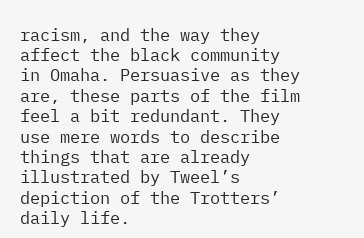racism, and the way they affect the black community in Omaha. Persuasive as they are, these parts of the film feel a bit redundant. They use mere words to describe things that are already illustrated by Tweel’s depiction of the Trotters’ daily life.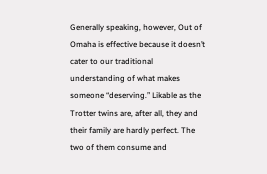Generally speaking, however, Out of Omaha is effective because it doesn’t cater to our traditional understanding of what makes someone “deserving.” Likable as the Trotter twins are, after all, they and their family are hardly perfect. The two of them consume and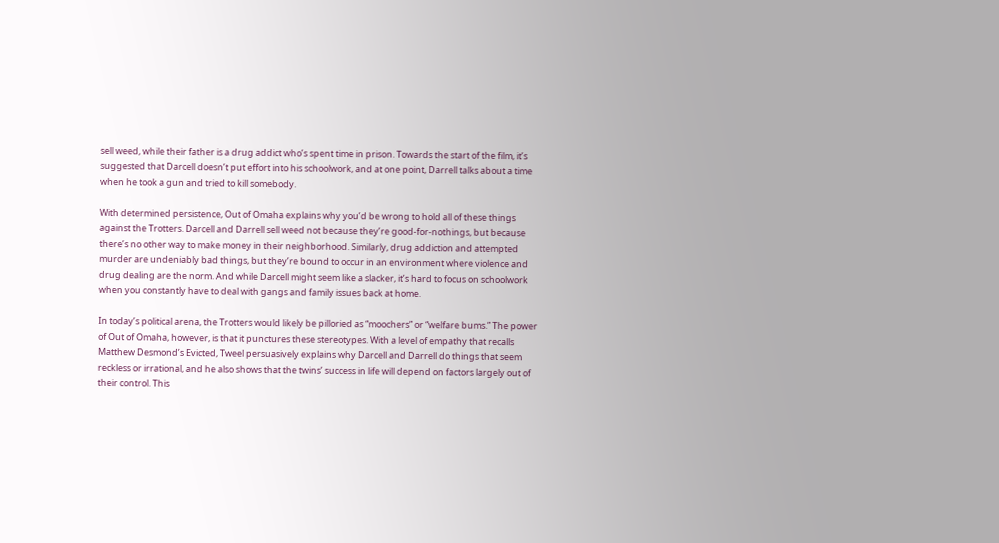sell weed, while their father is a drug addict who’s spent time in prison. Towards the start of the film, it’s suggested that Darcell doesn’t put effort into his schoolwork, and at one point, Darrell talks about a time when he took a gun and tried to kill somebody.

With determined persistence, Out of Omaha explains why you’d be wrong to hold all of these things against the Trotters. Darcell and Darrell sell weed not because they’re good-for-nothings, but because there’s no other way to make money in their neighborhood. Similarly, drug addiction and attempted murder are undeniably bad things, but they’re bound to occur in an environment where violence and drug dealing are the norm. And while Darcell might seem like a slacker, it’s hard to focus on schoolwork when you constantly have to deal with gangs and family issues back at home.

In today’s political arena, the Trotters would likely be pilloried as “moochers” or “welfare bums.” The power of Out of Omaha, however, is that it punctures these stereotypes. With a level of empathy that recalls Matthew Desmond’s Evicted, Tweel persuasively explains why Darcell and Darrell do things that seem reckless or irrational, and he also shows that the twins’ success in life will depend on factors largely out of their control. This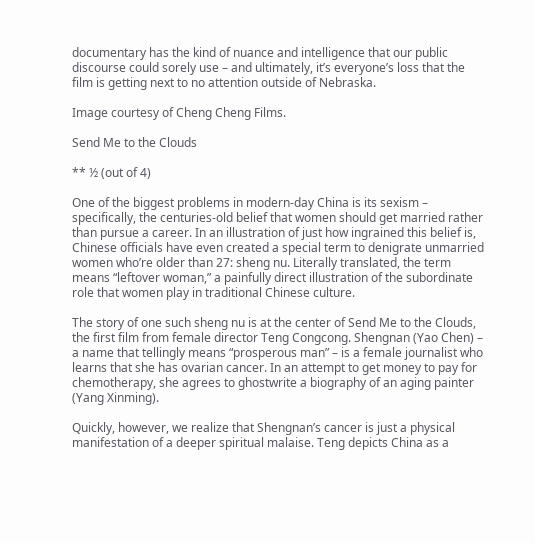documentary has the kind of nuance and intelligence that our public discourse could sorely use – and ultimately, it’s everyone’s loss that the film is getting next to no attention outside of Nebraska.

Image courtesy of Cheng Cheng Films.

Send Me to the Clouds

** ½ (out of 4)

One of the biggest problems in modern-day China is its sexism – specifically, the centuries-old belief that women should get married rather than pursue a career. In an illustration of just how ingrained this belief is, Chinese officials have even created a special term to denigrate unmarried women who’re older than 27: sheng nu. Literally translated, the term means “leftover woman,” a painfully direct illustration of the subordinate role that women play in traditional Chinese culture.

The story of one such sheng nu is at the center of Send Me to the Clouds, the first film from female director Teng Congcong. Shengnan (Yao Chen) – a name that tellingly means “prosperous man” – is a female journalist who learns that she has ovarian cancer. In an attempt to get money to pay for chemotherapy, she agrees to ghostwrite a biography of an aging painter (Yang Xinming).

Quickly, however, we realize that Shengnan’s cancer is just a physical manifestation of a deeper spiritual malaise. Teng depicts China as a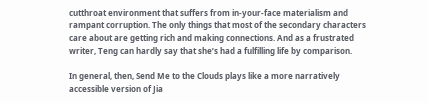cutthroat environment that suffers from in-your-face materialism and rampant corruption. The only things that most of the secondary characters care about are getting rich and making connections. And as a frustrated writer, Teng can hardly say that she’s had a fulfilling life by comparison.

In general, then, Send Me to the Clouds plays like a more narratively accessible version of Jia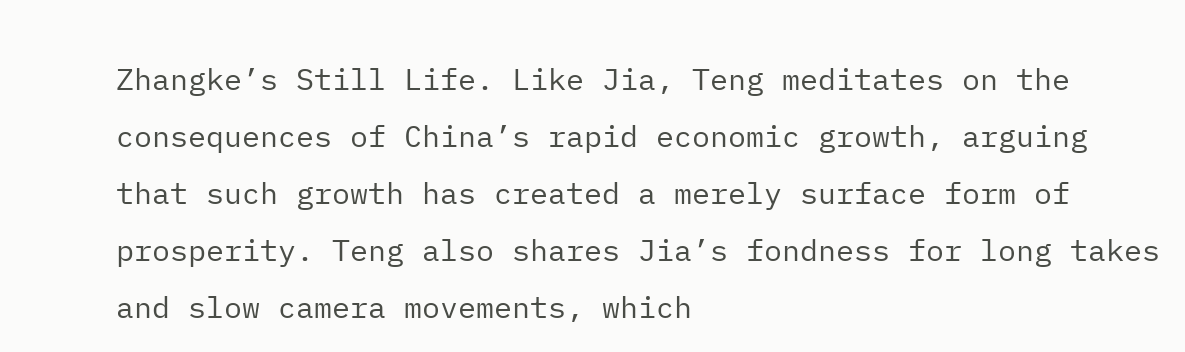Zhangke’s Still Life. Like Jia, Teng meditates on the consequences of China’s rapid economic growth, arguing that such growth has created a merely surface form of prosperity. Teng also shares Jia’s fondness for long takes and slow camera movements, which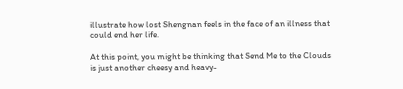illustrate how lost Shengnan feels in the face of an illness that could end her life.

At this point, you might be thinking that Send Me to the Clouds is just another cheesy and heavy-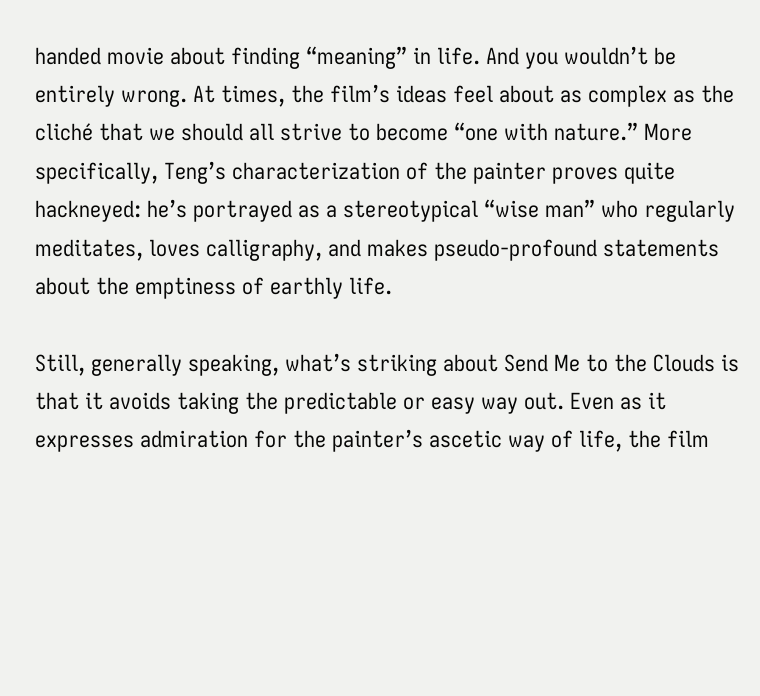handed movie about finding “meaning” in life. And you wouldn’t be entirely wrong. At times, the film’s ideas feel about as complex as the cliché that we should all strive to become “one with nature.” More specifically, Teng’s characterization of the painter proves quite hackneyed: he’s portrayed as a stereotypical “wise man” who regularly meditates, loves calligraphy, and makes pseudo-profound statements about the emptiness of earthly life.

Still, generally speaking, what’s striking about Send Me to the Clouds is that it avoids taking the predictable or easy way out. Even as it expresses admiration for the painter’s ascetic way of life, the film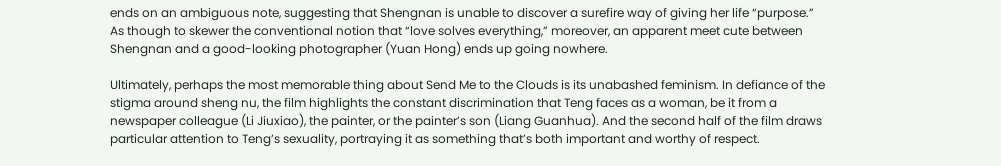ends on an ambiguous note, suggesting that Shengnan is unable to discover a surefire way of giving her life “purpose.” As though to skewer the conventional notion that “love solves everything,” moreover, an apparent meet cute between Shengnan and a good-looking photographer (Yuan Hong) ends up going nowhere.

Ultimately, perhaps the most memorable thing about Send Me to the Clouds is its unabashed feminism. In defiance of the stigma around sheng nu, the film highlights the constant discrimination that Teng faces as a woman, be it from a newspaper colleague (Li Jiuxiao), the painter, or the painter’s son (Liang Guanhua). And the second half of the film draws particular attention to Teng’s sexuality, portraying it as something that’s both important and worthy of respect.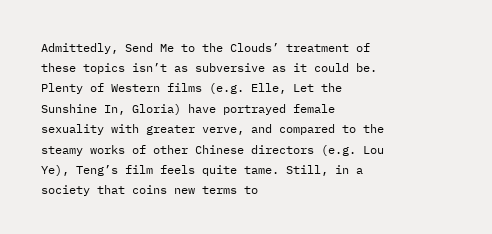Admittedly, Send Me to the Clouds’ treatment of these topics isn’t as subversive as it could be. Plenty of Western films (e.g. Elle, Let the Sunshine In, Gloria) have portrayed female sexuality with greater verve, and compared to the steamy works of other Chinese directors (e.g. Lou Ye), Teng’s film feels quite tame. Still, in a society that coins new terms to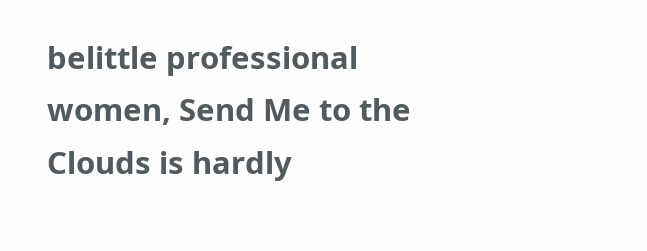belittle professional women, Send Me to the Clouds is hardly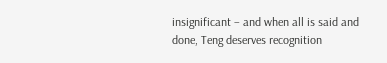insignificant – and when all is said and done, Teng deserves recognition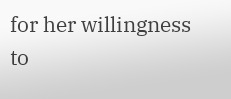for her willingness to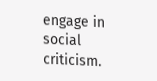engage in social criticism.